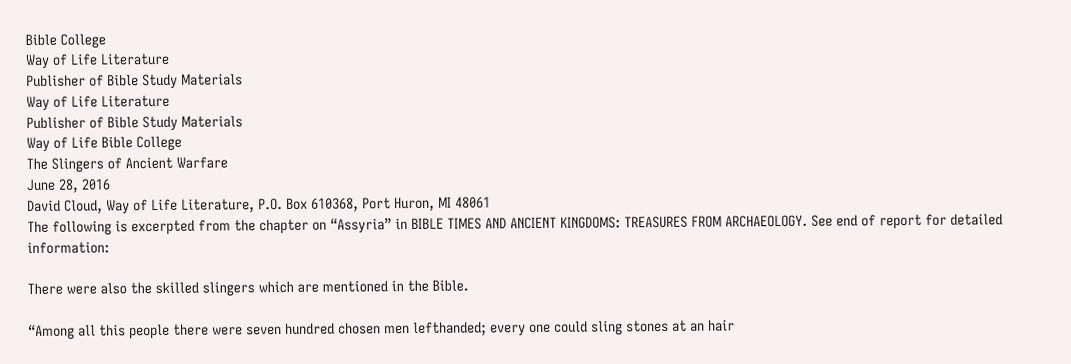Bible College
Way of Life Literature
Publisher of Bible Study Materials
Way of Life Literature
Publisher of Bible Study Materials
Way of Life Bible College
The Slingers of Ancient Warfare
June 28, 2016
David Cloud, Way of Life Literature, P.O. Box 610368, Port Huron, MI 48061
The following is excerpted from the chapter on “Assyria” in BIBLE TIMES AND ANCIENT KINGDOMS: TREASURES FROM ARCHAEOLOGY. See end of report for detailed information:

There were also the skilled slingers which are mentioned in the Bible.

“Among all this people there were seven hundred chosen men lefthanded; every one could sling stones at an hair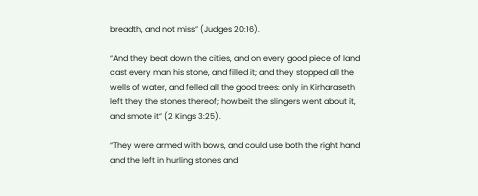breadth, and not miss” (Judges 20:16).

“And they beat down the cities, and on every good piece of land cast every man his stone, and filled it; and they stopped all the wells of water, and felled all the good trees: only in Kirharaseth left they the stones thereof; howbeit the slingers went about it, and smote it” (2 Kings 3:25).

“They were armed with bows, and could use both the right hand and the left in hurling stones and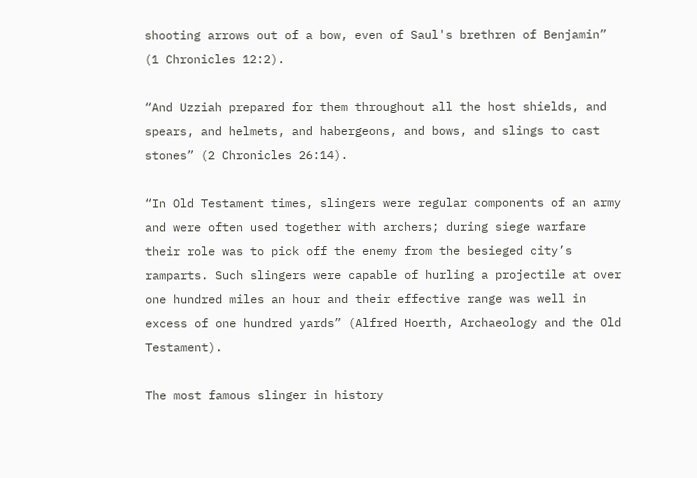shooting arrows out of a bow, even of Saul's brethren of Benjamin” (1 Chronicles 12:2).

“And Uzziah prepared for them throughout all the host shields, and spears, and helmets, and habergeons, and bows, and slings to cast stones” (2 Chronicles 26:14).

“In Old Testament times, slingers were regular components of an army and were often used together with archers; during siege warfare their role was to pick off the enemy from the besieged city’s ramparts. Such slingers were capable of hurling a projectile at over one hundred miles an hour and their effective range was well in excess of one hundred yards” (Alfred Hoerth, Archaeology and the Old Testament).

The most famous slinger in history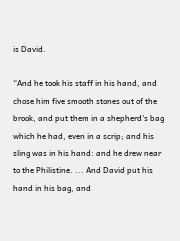is David.

“And he took his staff in his hand, and chose him five smooth stones out of the brook, and put them in a shepherd's bag which he had, even in a scrip; and his sling was in his hand: and he drew near to the Philistine. ... And David put his hand in his bag, and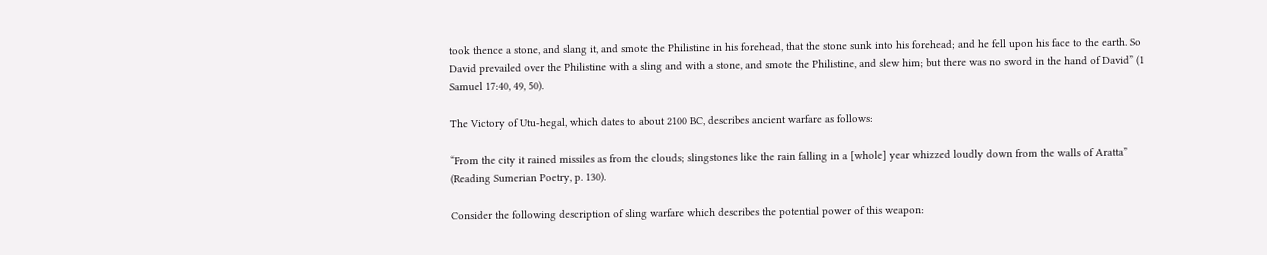took thence a stone, and slang it, and smote the Philistine in his forehead, that the stone sunk into his forehead; and he fell upon his face to the earth. So David prevailed over the Philistine with a sling and with a stone, and smote the Philistine, and slew him; but there was no sword in the hand of David” (1 Samuel 17:40, 49, 50).

The Victory of Utu-hegal, which dates to about 2100 BC, describes ancient warfare as follows:

“From the city it rained missiles as from the clouds; slingstones like the rain falling in a [whole] year whizzed loudly down from the walls of Aratta” (Reading Sumerian Poetry, p. 130).

Consider the following description of sling warfare which describes the potential power of this weapon: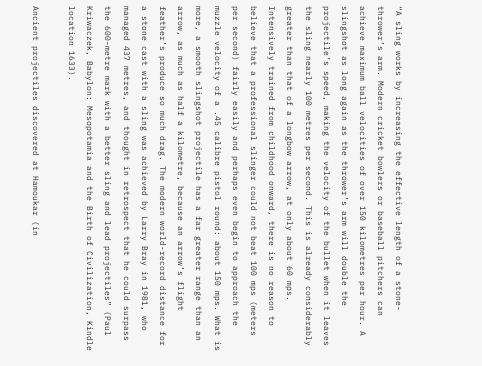“A sling works by increasing the effective length of a stone-thrower’s arm. Modern cricket bowlers or baseball pitchers can achieve maximum ball velocities of over 150 kilometres per hour. A slingshot as long again as the thrower’s arm will double the projectile’s speed, making the velocity of the bullet when it leaves the sling nearly 100 metres per second. This is already considerably greater than that of a longbow arrow, at only about 60 mps. Intensively trained from childhood onward, there is no reason to believe that a professional slinger could not beat 100 mps (meters per second) fairly easily and perhaps even begin to approach the muzzle velocity of a .45 calibre pistol round: about 150 mps. What is more, a smooth slingshot projectile has a far greater range than an arrow, as much as half a kilometre, because an arrow’s flight feather’s produce so much drag. The modern world-record distance for a stone cast with a sling was achieved by Larry Bray in 1981, who managed 437 metres, and thought in retrospect that he could surpass the 600-metre mark with a better sling and lead projectiles” (Paul Kriwaczek, Babylon: Mesopotamia and the Birth of Civilization, Kindle location 1633).

Ancient projectiles discovered at Hamoukar (in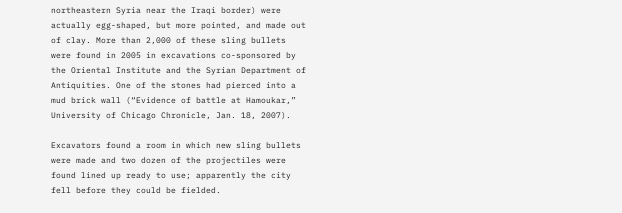northeastern Syria near the Iraqi border) were actually egg-shaped, but more pointed, and made out of clay. More than 2,000 of these sling bullets were found in 2005 in excavations co-sponsored by the Oriental Institute and the Syrian Department of Antiquities. One of the stones had pierced into a mud brick wall (“Evidence of battle at Hamoukar,”
University of Chicago Chronicle, Jan. 18, 2007).

Excavators found a room in which new sling bullets were made and two dozen of the projectiles were found lined up ready to use; apparently the city fell before they could be fielded.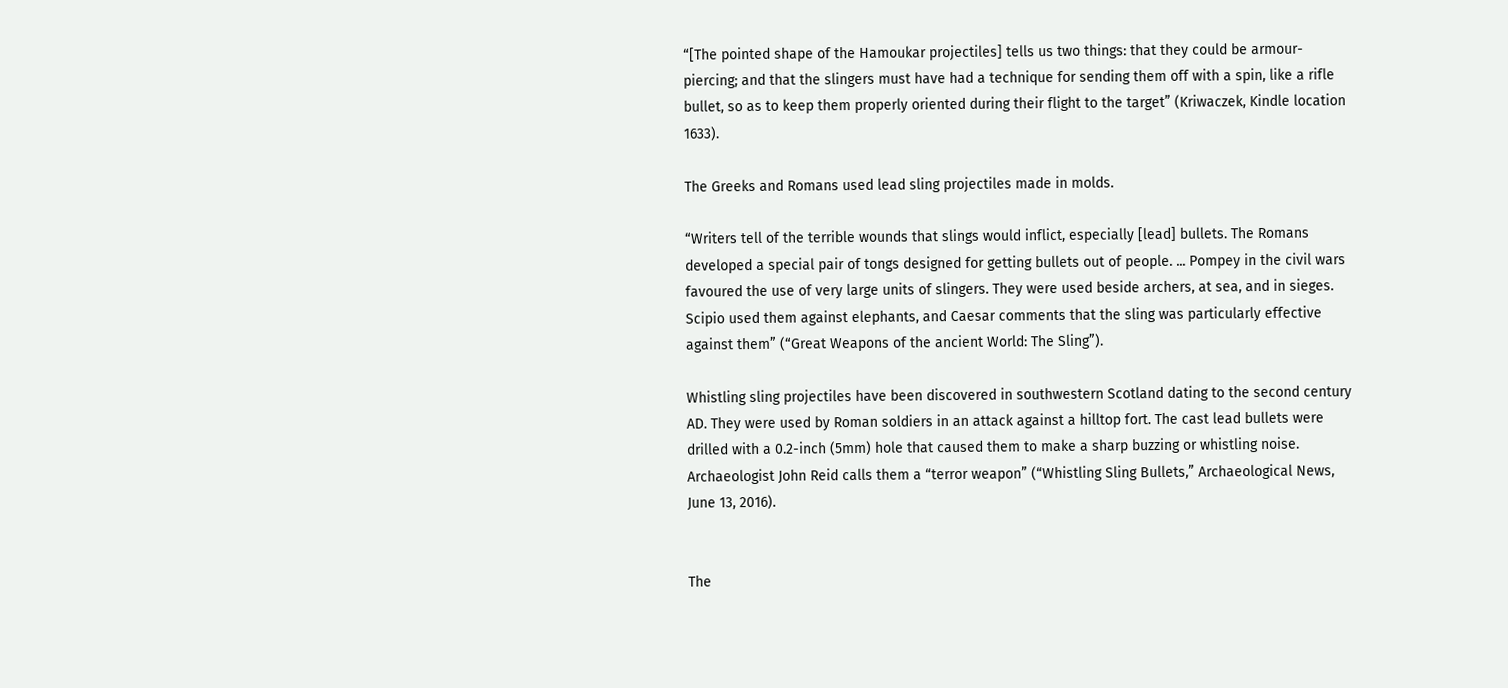“[The pointed shape of the Hamoukar projectiles] tells us two things: that they could be armour-piercing; and that the slingers must have had a technique for sending them off with a spin, like a rifle bullet, so as to keep them properly oriented during their flight to the target” (Kriwaczek, Kindle location 1633).

The Greeks and Romans used lead sling projectiles made in molds.

“Writers tell of the terrible wounds that slings would inflict, especially [lead] bullets. The Romans developed a special pair of tongs designed for getting bullets out of people. ... Pompey in the civil wars favoured the use of very large units of slingers. They were used beside archers, at sea, and in sieges. Scipio used them against elephants, and Caesar comments that the sling was particularly effective against them” (“Great Weapons of the ancient World: The Sling”).

Whistling sling projectiles have been discovered in southwestern Scotland dating to the second century AD. They were used by Roman soldiers in an attack against a hilltop fort. The cast lead bullets were drilled with a 0.2-inch (5mm) hole that caused them to make a sharp buzzing or whistling noise. Archaeologist John Reid calls them a “terror weapon” (“Whistling Sling Bullets,” Archaeological News, June 13, 2016).


The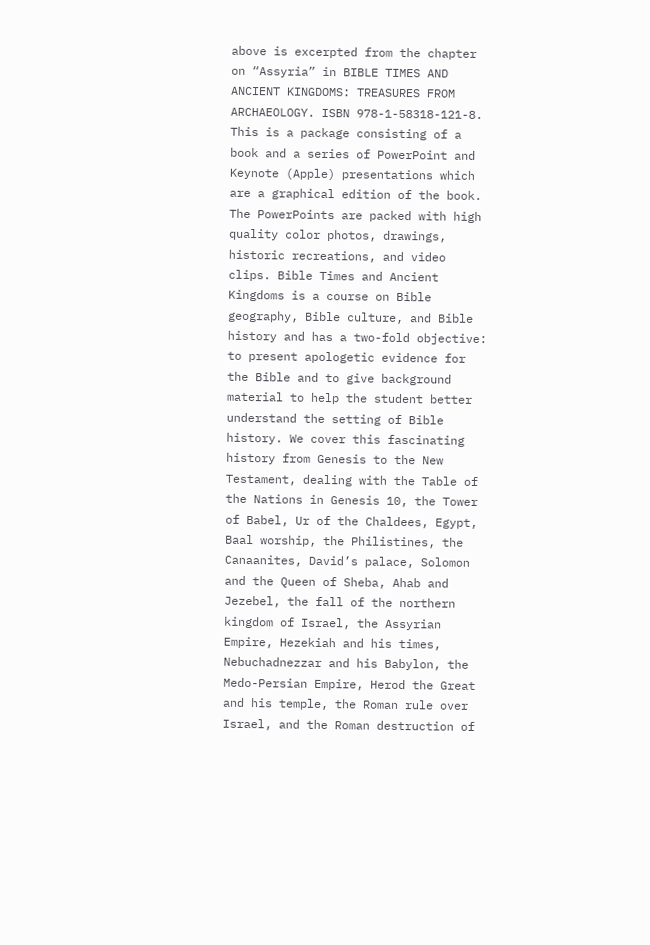above is excerpted from the chapter on “Assyria” in BIBLE TIMES AND ANCIENT KINGDOMS: TREASURES FROM ARCHAEOLOGY. ISBN 978-1-58318-121-8. This is a package consisting of a book and a series of PowerPoint and Keynote (Apple) presentations which are a graphical edition of the book. The PowerPoints are packed with high quality color photos, drawings, historic recreations, and video clips. Bible Times and Ancient Kingdoms is a course on Bible geography, Bible culture, and Bible history and has a two-fold objective: to present apologetic evidence for the Bible and to give background material to help the student better understand the setting of Bible history. We cover this fascinating history from Genesis to the New Testament, dealing with the Table of the Nations in Genesis 10, the Tower of Babel, Ur of the Chaldees, Egypt, Baal worship, the Philistines, the Canaanites, David’s palace, Solomon and the Queen of Sheba, Ahab and Jezebel, the fall of the northern kingdom of Israel, the Assyrian Empire, Hezekiah and his times, Nebuchadnezzar and his Babylon, the Medo-Persian Empire, Herod the Great and his temple, the Roman rule over Israel, and the Roman destruction of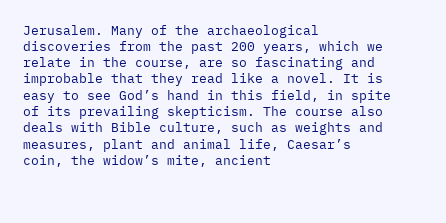Jerusalem. Many of the archaeological discoveries from the past 200 years, which we relate in the course, are so fascinating and improbable that they read like a novel. It is easy to see God’s hand in this field, in spite of its prevailing skepticism. The course also deals with Bible culture, such as weights and measures, plant and animal life, Caesar’s coin, the widow’s mite, ancient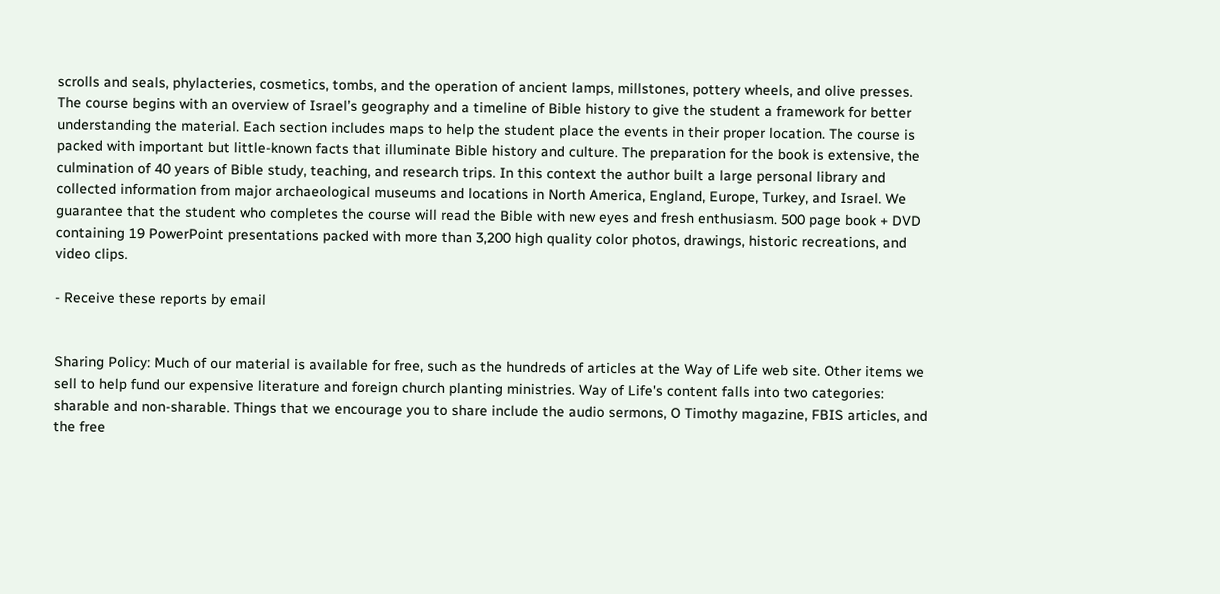scrolls and seals, phylacteries, cosmetics, tombs, and the operation of ancient lamps, millstones, pottery wheels, and olive presses. The course begins with an overview of Israel’s geography and a timeline of Bible history to give the student a framework for better understanding the material. Each section includes maps to help the student place the events in their proper location. The course is packed with important but little-known facts that illuminate Bible history and culture. The preparation for the book is extensive, the culmination of 40 years of Bible study, teaching, and research trips. In this context the author built a large personal library and collected information from major archaeological museums and locations in North America, England, Europe, Turkey, and Israel. We guarantee that the student who completes the course will read the Bible with new eyes and fresh enthusiasm. 500 page book + DVD containing 19 PowerPoint presentations packed with more than 3,200 high quality color photos, drawings, historic recreations, and video clips.

- Receive these reports by email


Sharing Policy: Much of our material is available for free, such as the hundreds of articles at the Way of Life web site. Other items we sell to help fund our expensive literature and foreign church planting ministries. Way of Life's content falls into two categories: sharable and non-sharable. Things that we encourage you to share include the audio sermons, O Timothy magazine, FBIS articles, and the free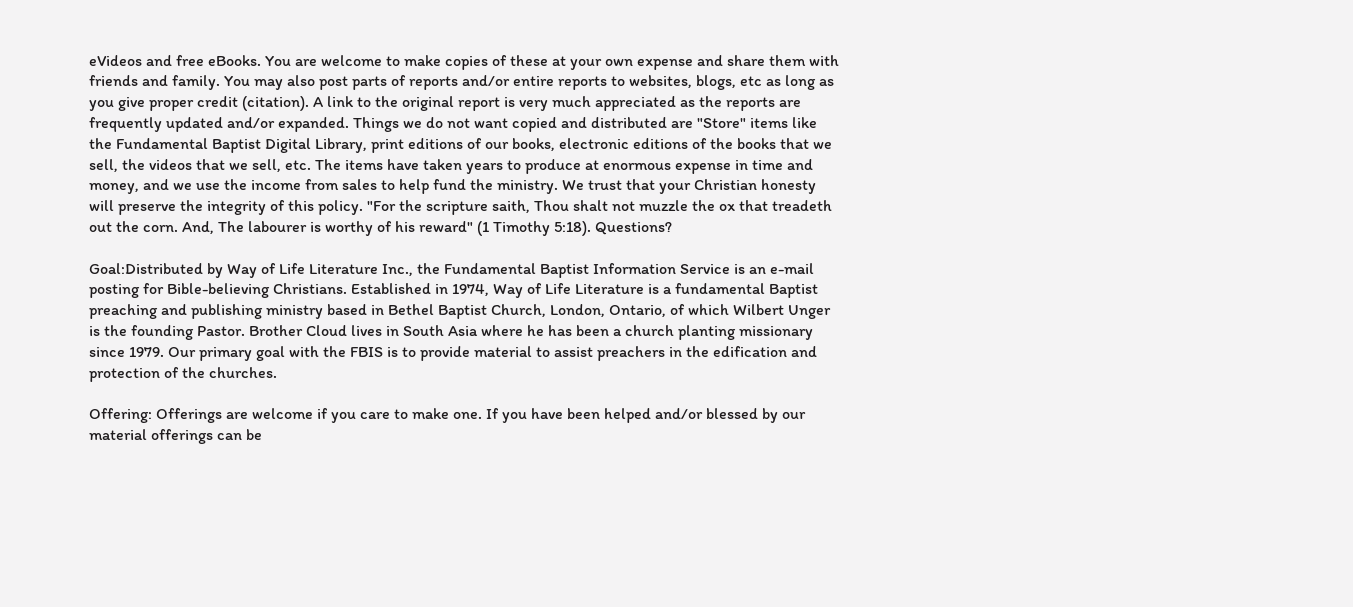eVideos and free eBooks. You are welcome to make copies of these at your own expense and share them with friends and family. You may also post parts of reports and/or entire reports to websites, blogs, etc as long as you give proper credit (citation). A link to the original report is very much appreciated as the reports are frequently updated and/or expanded. Things we do not want copied and distributed are "Store" items like the Fundamental Baptist Digital Library, print editions of our books, electronic editions of the books that we sell, the videos that we sell, etc. The items have taken years to produce at enormous expense in time and money, and we use the income from sales to help fund the ministry. We trust that your Christian honesty will preserve the integrity of this policy. "For the scripture saith, Thou shalt not muzzle the ox that treadeth out the corn. And, The labourer is worthy of his reward" (1 Timothy 5:18). Questions?

Goal:Distributed by Way of Life Literature Inc., the Fundamental Baptist Information Service is an e-mail posting for Bible-believing Christians. Established in 1974, Way of Life Literature is a fundamental Baptist preaching and publishing ministry based in Bethel Baptist Church, London, Ontario, of which Wilbert Unger is the founding Pastor. Brother Cloud lives in South Asia where he has been a church planting missionary since 1979. Our primary goal with the FBIS is to provide material to assist preachers in the edification and protection of the churches.

Offering: Offerings are welcome if you care to make one. If you have been helped and/or blessed by our material offerings can be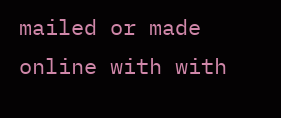mailed or made online with with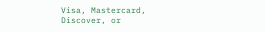Visa, Mastercard, Discover, or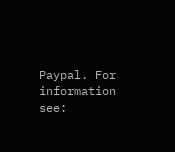Paypal. For information see: